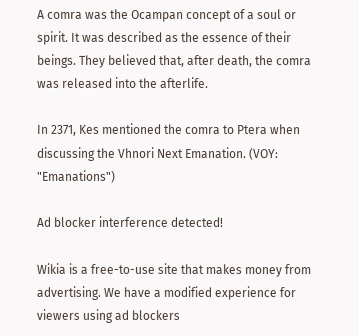A comra was the Ocampan concept of a soul or spirit. It was described as the essence of their beings. They believed that, after death, the comra was released into the afterlife.

In 2371, Kes mentioned the comra to Ptera when discussing the Vhnori Next Emanation. (VOY: "Emanations")

Ad blocker interference detected!

Wikia is a free-to-use site that makes money from advertising. We have a modified experience for viewers using ad blockers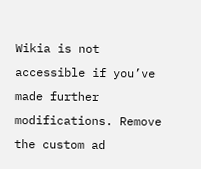Wikia is not accessible if you’ve made further modifications. Remove the custom ad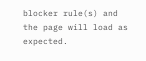blocker rule(s) and the page will load as expected.